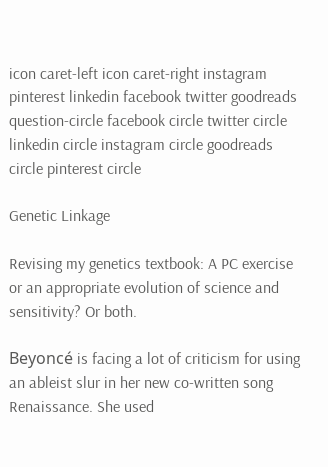icon caret-left icon caret-right instagram pinterest linkedin facebook twitter goodreads question-circle facebook circle twitter circle linkedin circle instagram circle goodreads circle pinterest circle

Genetic Linkage

Revising my genetics textbook: A PC exercise or an appropriate evolution of science and sensitivity? Or both.

Beyoncé is facing a lot of criticism for using an ableist slur in her new co-written song Renaissance. She used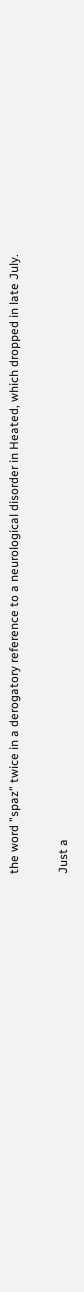the word "spaz" twice in a derogatory reference to a neurological disorder in Heated, which dropped in late July.


Just a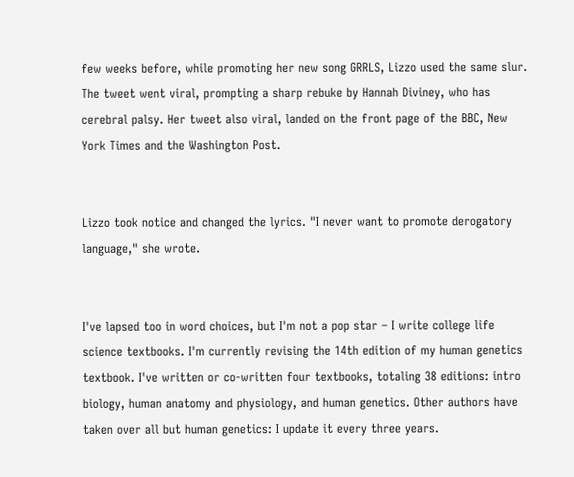few weeks before, while promoting her new song GRRLS, Lizzo used the same slur. The tweet went viral, prompting a sharp rebuke by Hannah Diviney, who has cerebral palsy. Her tweet also viral, landed on the front page of the BBC, New York Times and the Washington Post.


Lizzo took notice and changed the lyrics. "I never want to promote derogatory language," she wrote.


I've lapsed too in word choices, but I'm not a pop star – I write college life science textbooks. I'm currently revising the 14th edition of my human genetics textbook. I've written or co-written four textbooks, totaling 38 editions: intro biology, human anatomy and physiology, and human genetics. Other authors have taken over all but human genetics: I update it every three years.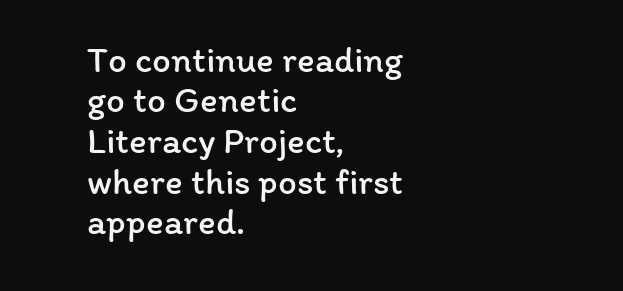To continue reading go to Genetic Literacy Project, where this post first appeared.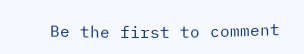Be the first to comment